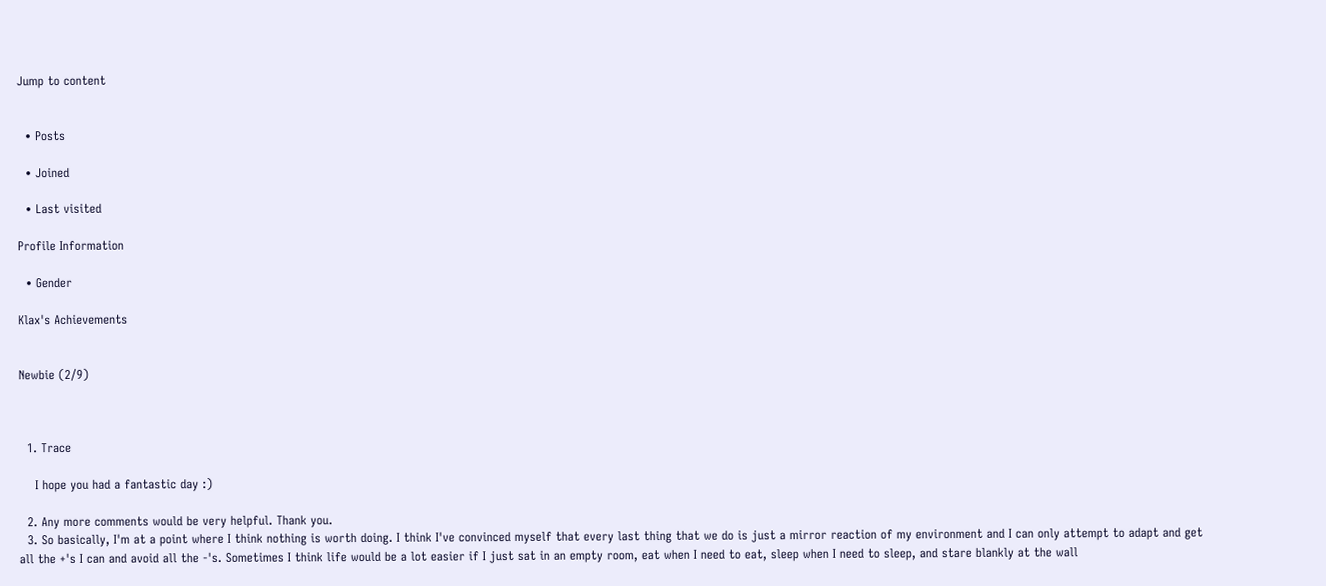Jump to content


  • Posts

  • Joined

  • Last visited

Profile Information

  • Gender

Klax's Achievements


Newbie (2/9)



  1. Trace

    I hope you had a fantastic day :)

  2. Any more comments would be very helpful. Thank you.
  3. So basically, I'm at a point where I think nothing is worth doing. I think I've convinced myself that every last thing that we do is just a mirror reaction of my environment and I can only attempt to adapt and get all the +'s I can and avoid all the -'s. Sometimes I think life would be a lot easier if I just sat in an empty room, eat when I need to eat, sleep when I need to sleep, and stare blankly at the wall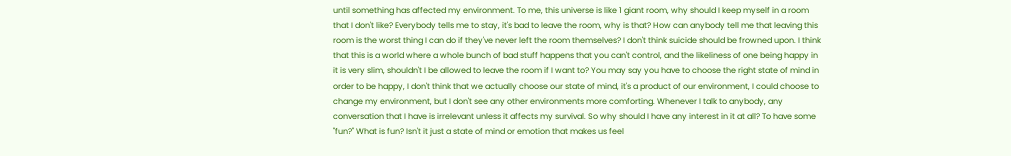until something has affected my environment. To me, this universe is like 1 giant room, why should I keep myself in a room that I don't like? Everybody tells me to stay, it's bad to leave the room, why is that? How can anybody tell me that leaving this room is the worst thing I can do if they've never left the room themselves? I don't think suicide should be frowned upon. I think that this is a world where a whole bunch of bad stuff happens that you can't control, and the likeliness of one being happy in it is very slim, shouldn't I be allowed to leave the room if I want to? You may say you have to choose the right state of mind in order to be happy, I don't think that we actually choose our state of mind, it's a product of our environment, I could choose to change my environment, but I don't see any other environments more comforting. Whenever I talk to anybody, any conversation that I have is irrelevant unless it affects my survival. So why should I have any interest in it at all? To have some "fun?" What is fun? Isn't it just a state of mind or emotion that makes us feel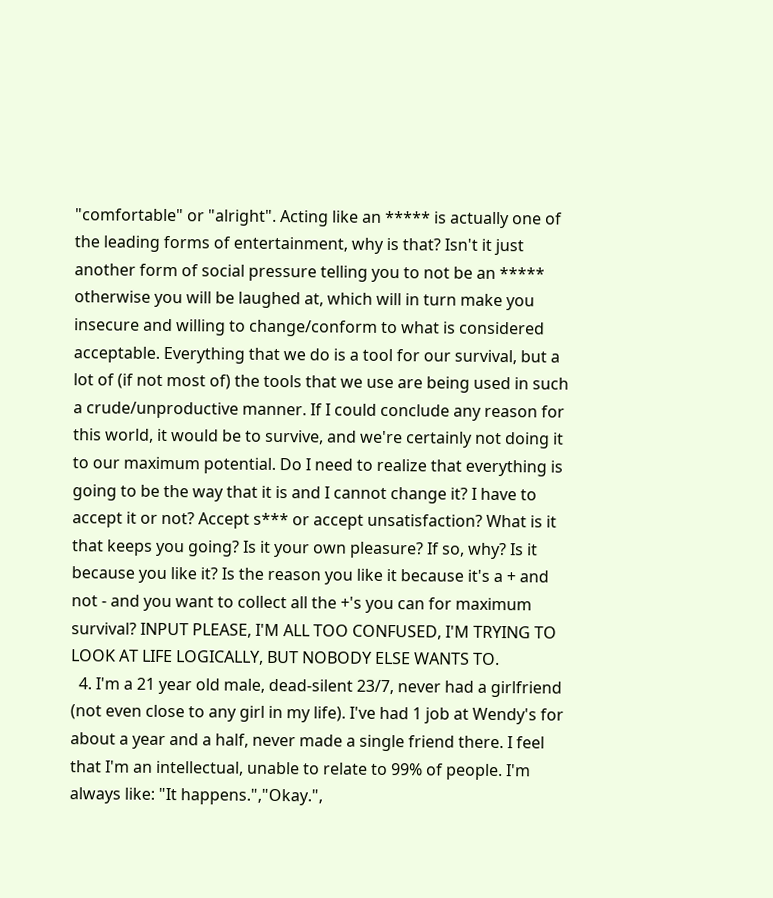"comfortable" or "alright". Acting like an ***** is actually one of the leading forms of entertainment, why is that? Isn't it just another form of social pressure telling you to not be an ***** otherwise you will be laughed at, which will in turn make you insecure and willing to change/conform to what is considered acceptable. Everything that we do is a tool for our survival, but a lot of (if not most of) the tools that we use are being used in such a crude/unproductive manner. If I could conclude any reason for this world, it would be to survive, and we're certainly not doing it to our maximum potential. Do I need to realize that everything is going to be the way that it is and I cannot change it? I have to accept it or not? Accept s*** or accept unsatisfaction? What is it that keeps you going? Is it your own pleasure? If so, why? Is it because you like it? Is the reason you like it because it's a + and not - and you want to collect all the +'s you can for maximum survival? INPUT PLEASE, I'M ALL TOO CONFUSED, I'M TRYING TO LOOK AT LIFE LOGICALLY, BUT NOBODY ELSE WANTS TO.
  4. I'm a 21 year old male, dead-silent 23/7, never had a girlfriend (not even close to any girl in my life). I've had 1 job at Wendy's for about a year and a half, never made a single friend there. I feel that I'm an intellectual, unable to relate to 99% of people. I'm always like: "It happens.","Okay.",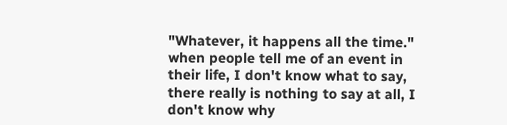"Whatever, it happens all the time." when people tell me of an event in their life, I don't know what to say, there really is nothing to say at all, I don't know why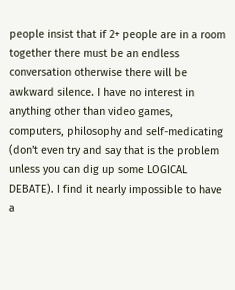people insist that if 2+ people are in a room together there must be an endless conversation otherwise there will be awkward silence. I have no interest in anything other than video games, computers, philosophy and self-medicating (don't even try and say that is the problem unless you can dig up some LOGICAL DEBATE). I find it nearly impossible to have a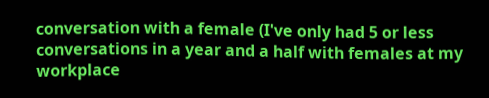conversation with a female (I've only had 5 or less conversations in a year and a half with females at my workplace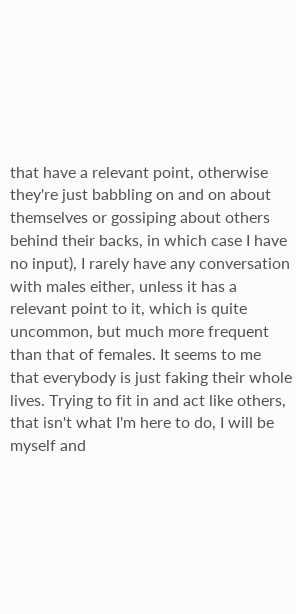that have a relevant point, otherwise they're just babbling on and on about themselves or gossiping about others behind their backs, in which case I have no input), I rarely have any conversation with males either, unless it has a relevant point to it, which is quite uncommon, but much more frequent than that of females. It seems to me that everybody is just faking their whole lives. Trying to fit in and act like others, that isn't what I'm here to do, I will be myself and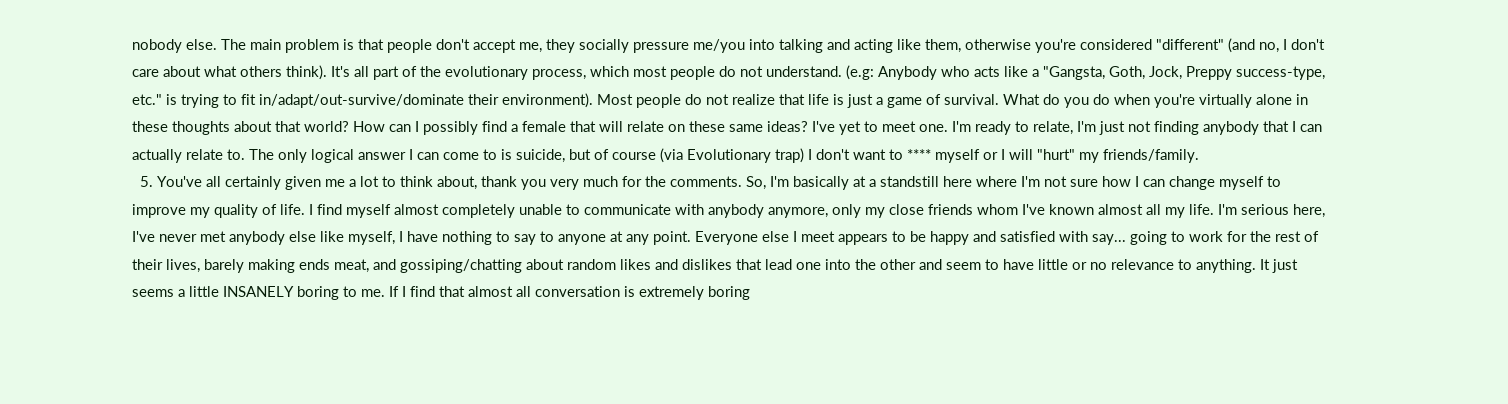nobody else. The main problem is that people don't accept me, they socially pressure me/you into talking and acting like them, otherwise you're considered "different" (and no, I don't care about what others think). It's all part of the evolutionary process, which most people do not understand. (e.g: Anybody who acts like a "Gangsta, Goth, Jock, Preppy success-type, etc." is trying to fit in/adapt/out-survive/dominate their environment). Most people do not realize that life is just a game of survival. What do you do when you're virtually alone in these thoughts about that world? How can I possibly find a female that will relate on these same ideas? I've yet to meet one. I'm ready to relate, I'm just not finding anybody that I can actually relate to. The only logical answer I can come to is suicide, but of course (via Evolutionary trap) I don't want to **** myself or I will "hurt" my friends/family.
  5. You've all certainly given me a lot to think about, thank you very much for the comments. So, I'm basically at a standstill here where I'm not sure how I can change myself to improve my quality of life. I find myself almost completely unable to communicate with anybody anymore, only my close friends whom I've known almost all my life. I'm serious here, I've never met anybody else like myself, I have nothing to say to anyone at any point. Everyone else I meet appears to be happy and satisfied with say... going to work for the rest of their lives, barely making ends meat, and gossiping/chatting about random likes and dislikes that lead one into the other and seem to have little or no relevance to anything. It just seems a little INSANELY boring to me. If I find that almost all conversation is extremely boring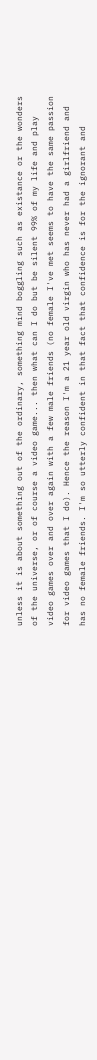unless it is about something out of the ordinary, something mind boggling such as existance or the wonders of the universe, or of course a video game... then what can I do but be silent 99% of my life and play video games over and over again with a few male friends (no female I've met seems to have the same passion for video games that I do). Hence the reason I'm a 21 year old virgin who has never had a girlfriend and has no female friends. I'm so utterly confident in that fact that confidence is for the ignorant and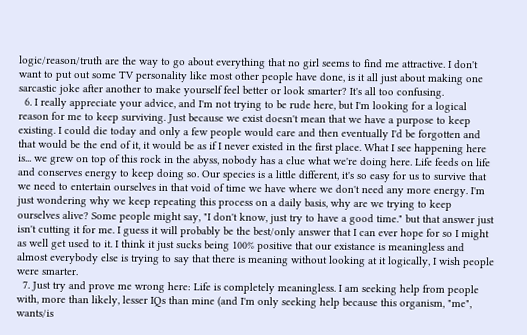logic/reason/truth are the way to go about everything that no girl seems to find me attractive. I don't want to put out some TV personality like most other people have done, is it all just about making one sarcastic joke after another to make yourself feel better or look smarter? It's all too confusing.
  6. I really appreciate your advice, and I'm not trying to be rude here, but I'm looking for a logical reason for me to keep surviving. Just because we exist doesn't mean that we have a purpose to keep existing. I could die today and only a few people would care and then eventually I'd be forgotten and that would be the end of it, it would be as if I never existed in the first place. What I see happening here is... we grew on top of this rock in the abyss, nobody has a clue what we're doing here. Life feeds on life and conserves energy to keep doing so. Our species is a little different, it's so easy for us to survive that we need to entertain ourselves in that void of time we have where we don't need any more energy. I'm just wondering why we keep repeating this process on a daily basis, why are we trying to keep ourselves alive? Some people might say, "I don't know, just try to have a good time." but that answer just isn't cutting it for me. I guess it will probably be the best/only answer that I can ever hope for so I might as well get used to it. I think it just sucks being 100% positive that our existance is meaningless and almost everybody else is trying to say that there is meaning without looking at it logically, I wish people were smarter.
  7. Just try and prove me wrong here: Life is completely meaningless. I am seeking help from people with, more than likely, lesser IQs than mine (and I'm only seeking help because this organism, "me", wants/is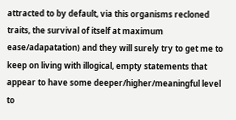attracted to by default, via this organisms recloned traits, the survival of itself at maximum ease/adapatation) and they will surely try to get me to keep on living with illogical, empty statements that appear to have some deeper/higher/meaningful level to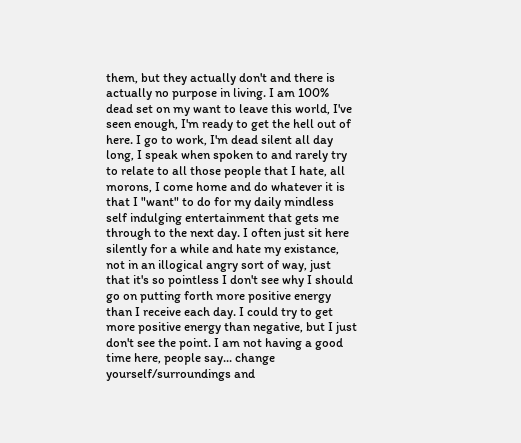them, but they actually don't and there is actually no purpose in living. I am 100% dead set on my want to leave this world, I've seen enough, I'm ready to get the hell out of here. I go to work, I'm dead silent all day long, I speak when spoken to and rarely try to relate to all those people that I hate, all morons, I come home and do whatever it is that I "want" to do for my daily mindless self indulging entertainment that gets me through to the next day. I often just sit here silently for a while and hate my existance, not in an illogical angry sort of way, just that it's so pointless I don't see why I should go on putting forth more positive energy than I receive each day. I could try to get more positive energy than negative, but I just don't see the point. I am not having a good time here, people say... change yourself/surroundings and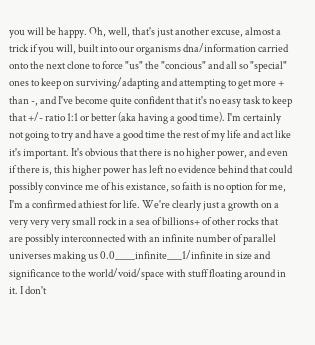you will be happy. Oh, well, that's just another excuse, almost a trick if you will, built into our organisms dna/information carried onto the next clone to force "us" the "concious" and all so "special" ones to keep on surviving/adapting and attempting to get more + than -, and I've become quite confident that it's no easy task to keep that +/- ratio 1:1 or better (aka having a good time). I'm certainly not going to try and have a good time the rest of my life and act like it's important. It's obvious that there is no higher power, and even if there is, this higher power has left no evidence behind that could possibly convince me of his existance, so faith is no option for me, I'm a confirmed athiest for life. We're clearly just a growth on a very very very small rock in a sea of billions+ of other rocks that are possibly interconnected with an infinite number of parallel universes making us 0.0____infinite___1/infinite in size and significance to the world/void/space with stuff floating around in it. I don't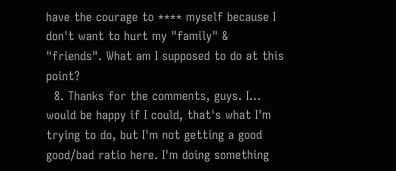have the courage to **** myself because I don't want to hurt my "family" & "friends". What am I supposed to do at this point?
  8. Thanks for the comments, guys. I... would be happy if I could, that's what I'm trying to do, but I'm not getting a good good/bad ratio here. I'm doing something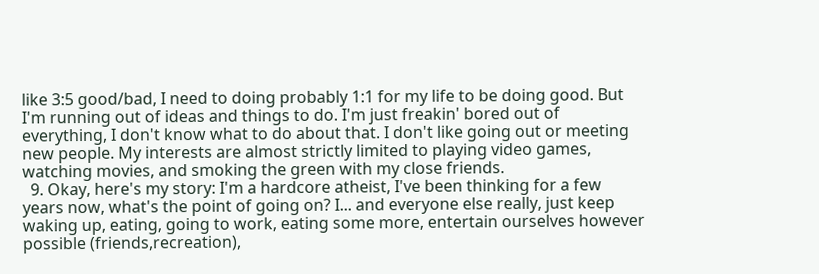like 3:5 good/bad, I need to doing probably 1:1 for my life to be doing good. But I'm running out of ideas and things to do. I'm just freakin' bored out of everything, I don't know what to do about that. I don't like going out or meeting new people. My interests are almost strictly limited to playing video games, watching movies, and smoking the green with my close friends.
  9. Okay, here's my story: I'm a hardcore atheist, I've been thinking for a few years now, what's the point of going on? I... and everyone else really, just keep waking up, eating, going to work, eating some more, entertain ourselves however possible (friends,recreation),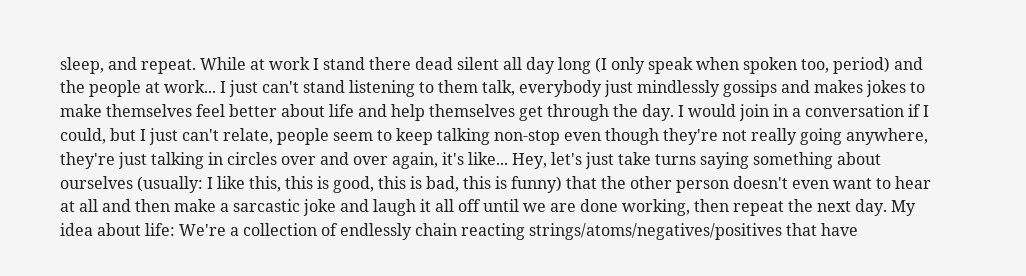sleep, and repeat. While at work I stand there dead silent all day long (I only speak when spoken too, period) and the people at work... I just can't stand listening to them talk, everybody just mindlessly gossips and makes jokes to make themselves feel better about life and help themselves get through the day. I would join in a conversation if I could, but I just can't relate, people seem to keep talking non-stop even though they're not really going anywhere, they're just talking in circles over and over again, it's like... Hey, let's just take turns saying something about ourselves (usually: I like this, this is good, this is bad, this is funny) that the other person doesn't even want to hear at all and then make a sarcastic joke and laugh it all off until we are done working, then repeat the next day. My idea about life: We're a collection of endlessly chain reacting strings/atoms/negatives/positives that have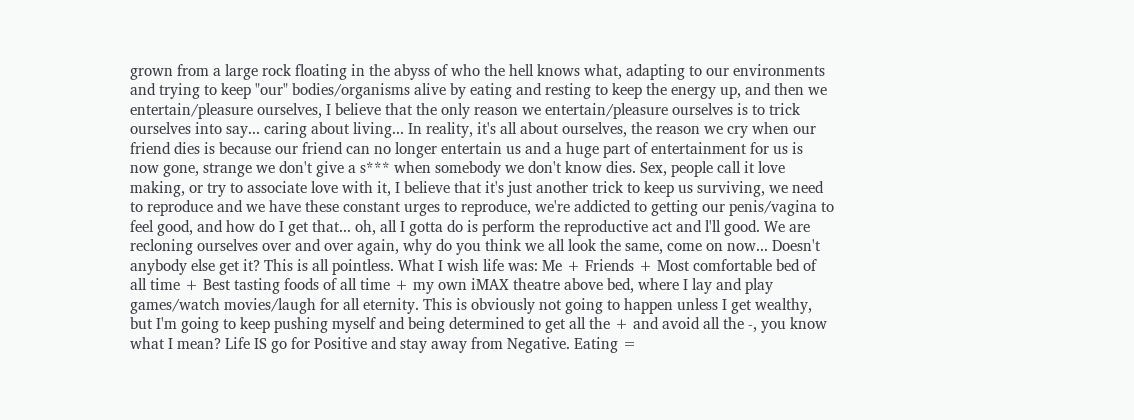grown from a large rock floating in the abyss of who the hell knows what, adapting to our environments and trying to keep "our" bodies/organisms alive by eating and resting to keep the energy up, and then we entertain/pleasure ourselves, I believe that the only reason we entertain/pleasure ourselves is to trick ourselves into say... caring about living... In reality, it's all about ourselves, the reason we cry when our friend dies is because our friend can no longer entertain us and a huge part of entertainment for us is now gone, strange we don't give a s*** when somebody we don't know dies. Sex, people call it love making, or try to associate love with it, I believe that it's just another trick to keep us surviving, we need to reproduce and we have these constant urges to reproduce, we're addicted to getting our penis/vagina to feel good, and how do I get that... oh, all I gotta do is perform the reproductive act and l'll good. We are recloning ourselves over and over again, why do you think we all look the same, come on now... Doesn't anybody else get it? This is all pointless. What I wish life was: Me + Friends + Most comfortable bed of all time + Best tasting foods of all time + my own iMAX theatre above bed, where I lay and play games/watch movies/laugh for all eternity. This is obviously not going to happen unless I get wealthy, but I'm going to keep pushing myself and being determined to get all the + and avoid all the -, you know what I mean? Life IS go for Positive and stay away from Negative. Eating =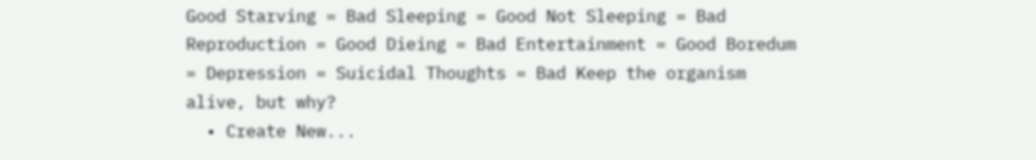Good Starving = Bad Sleeping = Good Not Sleeping = Bad Reproduction = Good Dieing = Bad Entertainment = Good Boredum = Depression = Suicidal Thoughts = Bad Keep the organism alive, but why?
  • Create New...